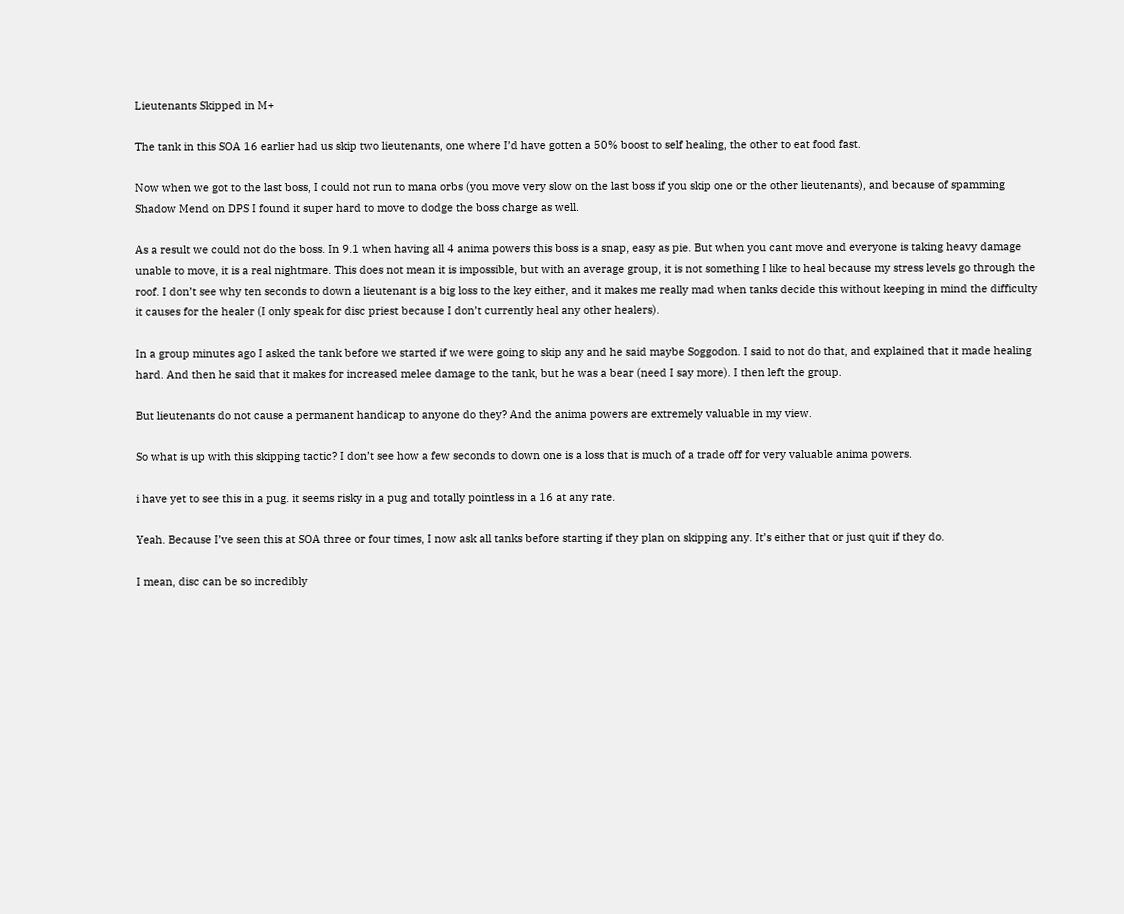Lieutenants Skipped in M+

The tank in this SOA 16 earlier had us skip two lieutenants, one where I’d have gotten a 50% boost to self healing, the other to eat food fast.

Now when we got to the last boss, I could not run to mana orbs (you move very slow on the last boss if you skip one or the other lieutenants), and because of spamming Shadow Mend on DPS I found it super hard to move to dodge the boss charge as well.

As a result we could not do the boss. In 9.1 when having all 4 anima powers this boss is a snap, easy as pie. But when you cant move and everyone is taking heavy damage unable to move, it is a real nightmare. This does not mean it is impossible, but with an average group, it is not something I like to heal because my stress levels go through the roof. I don’t see why ten seconds to down a lieutenant is a big loss to the key either, and it makes me really mad when tanks decide this without keeping in mind the difficulty it causes for the healer (I only speak for disc priest because I don’t currently heal any other healers).

In a group minutes ago I asked the tank before we started if we were going to skip any and he said maybe Soggodon. I said to not do that, and explained that it made healing hard. And then he said that it makes for increased melee damage to the tank, but he was a bear (need I say more). I then left the group.

But lieutenants do not cause a permanent handicap to anyone do they? And the anima powers are extremely valuable in my view.

So what is up with this skipping tactic? I don’t see how a few seconds to down one is a loss that is much of a trade off for very valuable anima powers.

i have yet to see this in a pug. it seems risky in a pug and totally pointless in a 16 at any rate.

Yeah. Because I’ve seen this at SOA three or four times, I now ask all tanks before starting if they plan on skipping any. It’s either that or just quit if they do.

I mean, disc can be so incredibly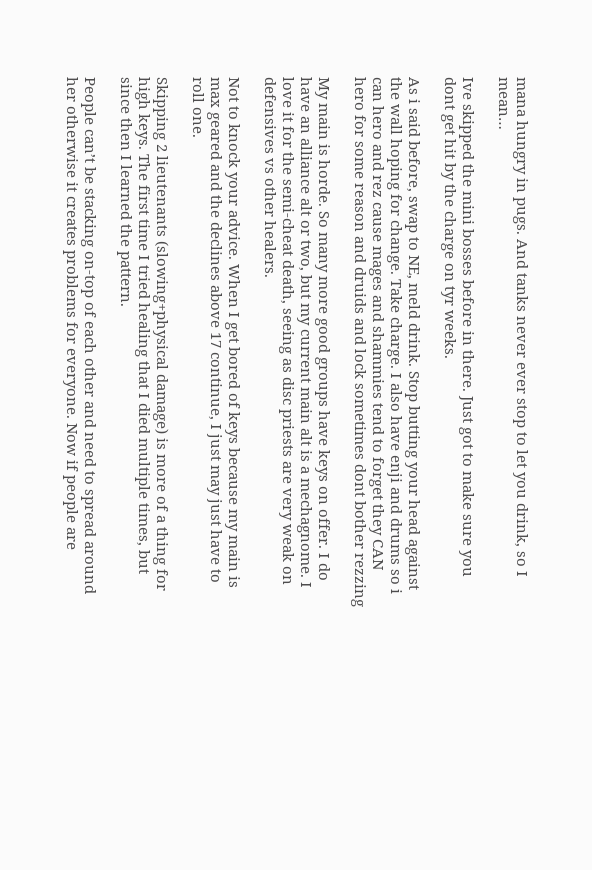mana hungry in pugs. And tanks never ever stop to let you drink, so I mean…

Ive skipped the mini bosses before in there. Just got to make sure you dont get hit by the charge on tyr weeks.

As i said before, swap to NE, meld drink. Stop butting your head against the wall hoping for change. Take charge. I also have enji and drums so i can hero and rez cause mages and shammies tend to forget they CAN hero for some reason and druids and lock sometimes dont bother rezzing

My main is horde. So many more good groups have keys on offer. I do have an alliance alt or two, but my current main alt is a mechagnome. I love it for the semi-cheat death, seeing as disc priests are very weak on defensives vs other healers.

Not to knock your advice. When I get bored of keys because my main is max geared and the declines above 17 continue, I just may just have to roll one.

Skipping 2 lieutenants (slowing+physical damage) is more of a thing for high keys. The first time I tried healing that I died multiple times, but since then I learned the pattern.

People can’t be stacking on-top of each other and need to spread around her otherwise it creates problems for everyone. Now if people are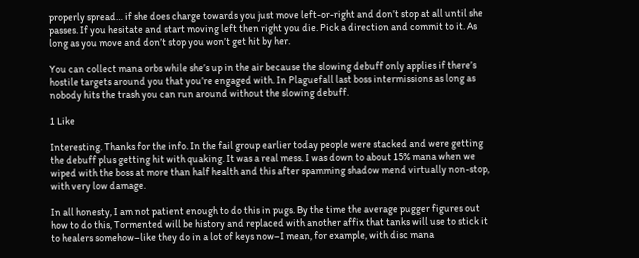properly spread… if she does charge towards you just move left-or-right and don’t stop at all until she passes. If you hesitate and start moving left then right you die. Pick a direction and commit to it. As long as you move and don’t stop you won’t get hit by her.

You can collect mana orbs while she’s up in the air because the slowing debuff only applies if there’s hostile targets around you that you’re engaged with. In Plaguefall last boss intermissions as long as nobody hits the trash you can run around without the slowing debuff.

1 Like

Interesting. Thanks for the info. In the fail group earlier today people were stacked and were getting the debuff plus getting hit with quaking. It was a real mess. I was down to about 15% mana when we wiped with the boss at more than half health and this after spamming shadow mend virtually non-stop, with very low damage.

In all honesty, I am not patient enough to do this in pugs. By the time the average pugger figures out how to do this, Tormented will be history and replaced with another affix that tanks will use to stick it to healers somehow–like they do in a lot of keys now–I mean, for example, with disc mana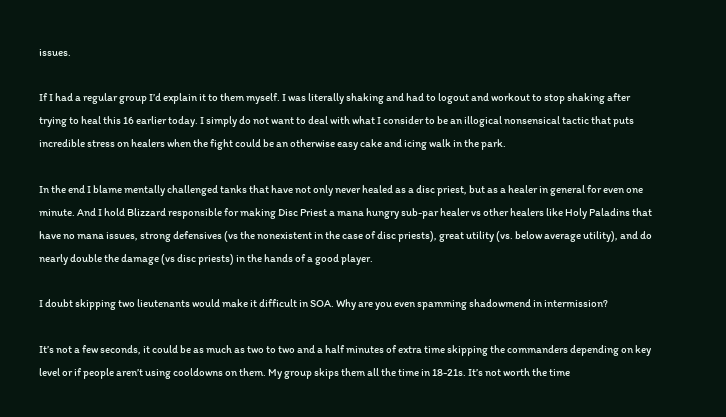issues.

If I had a regular group I’d explain it to them myself. I was literally shaking and had to logout and workout to stop shaking after trying to heal this 16 earlier today. I simply do not want to deal with what I consider to be an illogical nonsensical tactic that puts incredible stress on healers when the fight could be an otherwise easy cake and icing walk in the park.

In the end I blame mentally challenged tanks that have not only never healed as a disc priest, but as a healer in general for even one minute. And I hold Blizzard responsible for making Disc Priest a mana hungry sub-par healer vs other healers like Holy Paladins that have no mana issues, strong defensives (vs the nonexistent in the case of disc priests), great utility (vs. below average utility), and do nearly double the damage (vs disc priests) in the hands of a good player.

I doubt skipping two lieutenants would make it difficult in SOA. Why are you even spamming shadowmend in intermission?

It’s not a few seconds, it could be as much as two to two and a half minutes of extra time skipping the commanders depending on key level or if people aren’t using cooldowns on them. My group skips them all the time in 18-21s. It’s not worth the time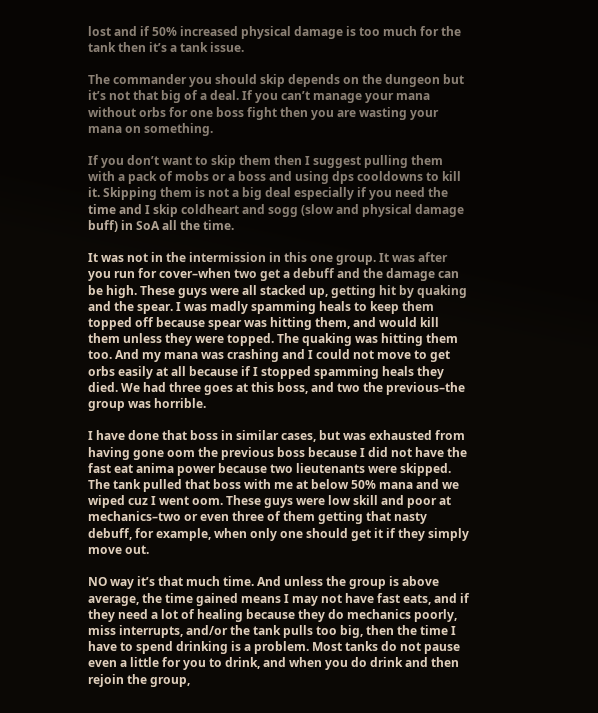lost and if 50% increased physical damage is too much for the tank then it’s a tank issue.

The commander you should skip depends on the dungeon but it’s not that big of a deal. If you can’t manage your mana without orbs for one boss fight then you are wasting your mana on something.

If you don’t want to skip them then I suggest pulling them with a pack of mobs or a boss and using dps cooldowns to kill it. Skipping them is not a big deal especially if you need the time and I skip coldheart and sogg (slow and physical damage buff) in SoA all the time.

It was not in the intermission in this one group. It was after you run for cover–when two get a debuff and the damage can be high. These guys were all stacked up, getting hit by quaking and the spear. I was madly spamming heals to keep them topped off because spear was hitting them, and would kill them unless they were topped. The quaking was hitting them too. And my mana was crashing and I could not move to get orbs easily at all because if I stopped spamming heals they died. We had three goes at this boss, and two the previous–the group was horrible.

I have done that boss in similar cases, but was exhausted from having gone oom the previous boss because I did not have the fast eat anima power because two lieutenants were skipped. The tank pulled that boss with me at below 50% mana and we wiped cuz I went oom. These guys were low skill and poor at mechanics–two or even three of them getting that nasty debuff, for example, when only one should get it if they simply move out.

NO way it’s that much time. And unless the group is above average, the time gained means I may not have fast eats, and if they need a lot of healing because they do mechanics poorly, miss interrupts, and/or the tank pulls too big, then the time I have to spend drinking is a problem. Most tanks do not pause even a little for you to drink, and when you do drink and then rejoin the group,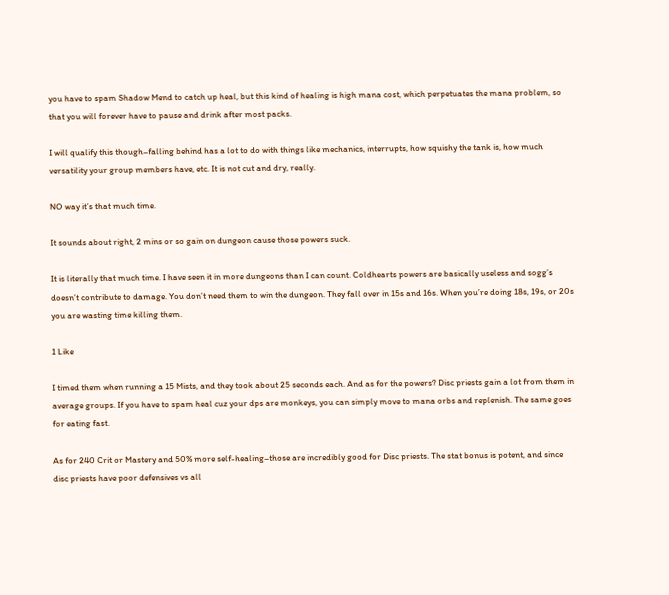you have to spam Shadow Mend to catch up heal, but this kind of healing is high mana cost, which perpetuates the mana problem, so that you will forever have to pause and drink after most packs.

I will qualify this though–falling behind has a lot to do with things like mechanics, interrupts, how squishy the tank is, how much versatility your group members have, etc. It is not cut and dry, really.

NO way it’s that much time.

It sounds about right, 2 mins or so gain on dungeon cause those powers suck.

It is literally that much time. I have seen it in more dungeons than I can count. Coldhearts powers are basically useless and sogg’s doesn’t contribute to damage. You don’t need them to win the dungeon. They fall over in 15s and 16s. When you’re doing 18s, 19s, or 20s you are wasting time killing them.

1 Like

I timed them when running a 15 Mists, and they took about 25 seconds each. And as for the powers? Disc priests gain a lot from them in average groups. If you have to spam heal cuz your dps are monkeys, you can simply move to mana orbs and replenish. The same goes for eating fast.

As for 240 Crit or Mastery and 50% more self-healing–those are incredibly good for Disc priests. The stat bonus is potent, and since disc priests have poor defensives vs all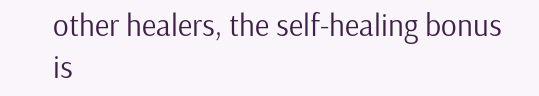other healers, the self-healing bonus is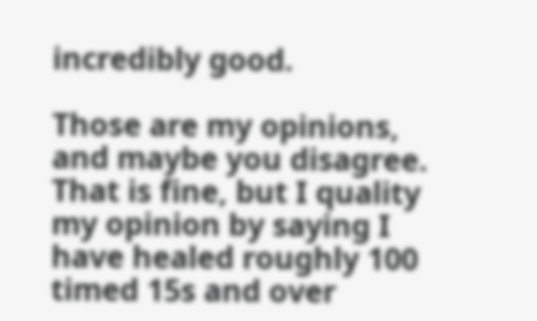incredibly good.

Those are my opinions, and maybe you disagree. That is fine, but I quality my opinion by saying I have healed roughly 100 timed 15s and over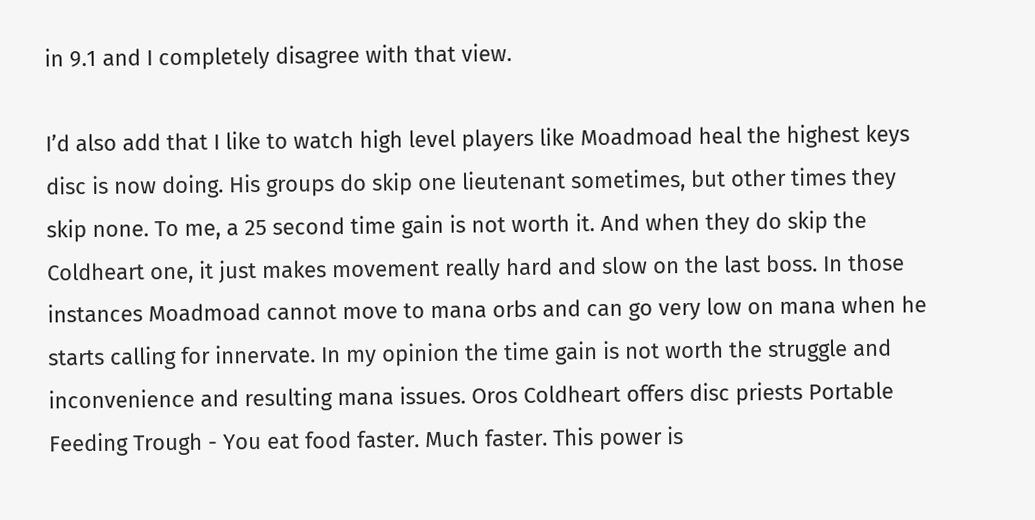in 9.1 and I completely disagree with that view.

I’d also add that I like to watch high level players like Moadmoad heal the highest keys disc is now doing. His groups do skip one lieutenant sometimes, but other times they skip none. To me, a 25 second time gain is not worth it. And when they do skip the Coldheart one, it just makes movement really hard and slow on the last boss. In those instances Moadmoad cannot move to mana orbs and can go very low on mana when he starts calling for innervate. In my opinion the time gain is not worth the struggle and inconvenience and resulting mana issues. Oros Coldheart offers disc priests Portable Feeding Trough - You eat food faster. Much faster. This power is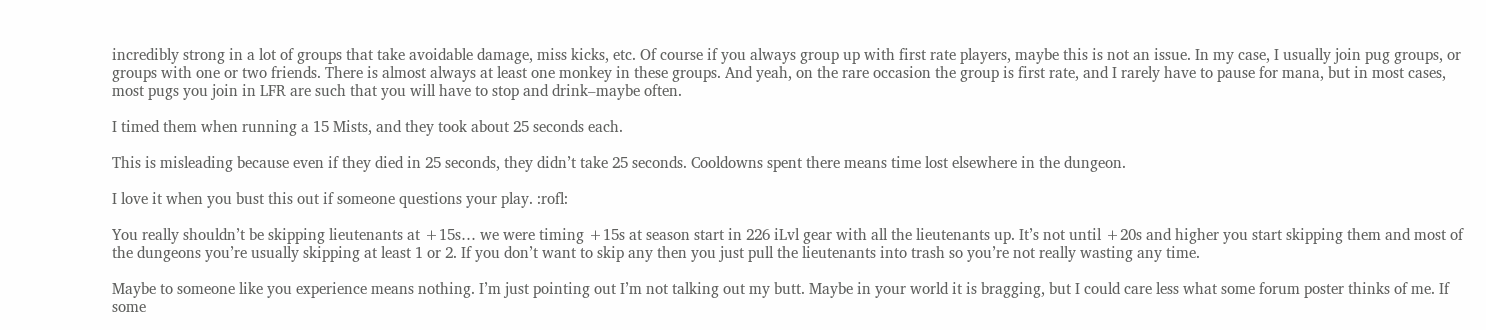incredibly strong in a lot of groups that take avoidable damage, miss kicks, etc. Of course if you always group up with first rate players, maybe this is not an issue. In my case, I usually join pug groups, or groups with one or two friends. There is almost always at least one monkey in these groups. And yeah, on the rare occasion the group is first rate, and I rarely have to pause for mana, but in most cases, most pugs you join in LFR are such that you will have to stop and drink–maybe often.

I timed them when running a 15 Mists, and they took about 25 seconds each.

This is misleading because even if they died in 25 seconds, they didn’t take 25 seconds. Cooldowns spent there means time lost elsewhere in the dungeon.

I love it when you bust this out if someone questions your play. :rofl:

You really shouldn’t be skipping lieutenants at +15s… we were timing +15s at season start in 226 iLvl gear with all the lieutenants up. It’s not until +20s and higher you start skipping them and most of the dungeons you’re usually skipping at least 1 or 2. If you don’t want to skip any then you just pull the lieutenants into trash so you’re not really wasting any time.

Maybe to someone like you experience means nothing. I’m just pointing out I’m not talking out my butt. Maybe in your world it is bragging, but I could care less what some forum poster thinks of me. If some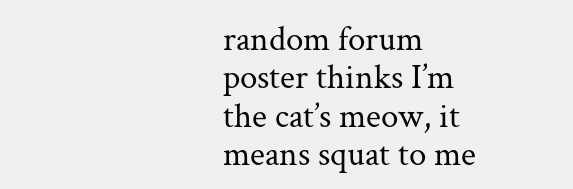random forum poster thinks I’m the cat’s meow, it means squat to me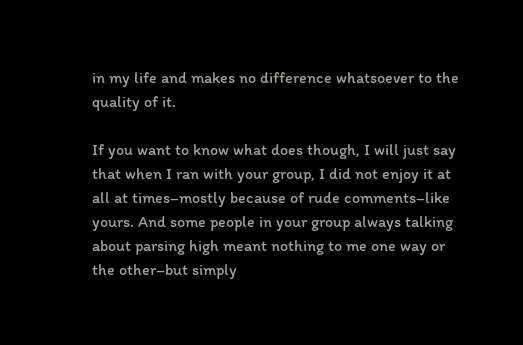in my life and makes no difference whatsoever to the quality of it.

If you want to know what does though, I will just say that when I ran with your group, I did not enjoy it at all at times–mostly because of rude comments–like yours. And some people in your group always talking about parsing high meant nothing to me one way or the other–but simply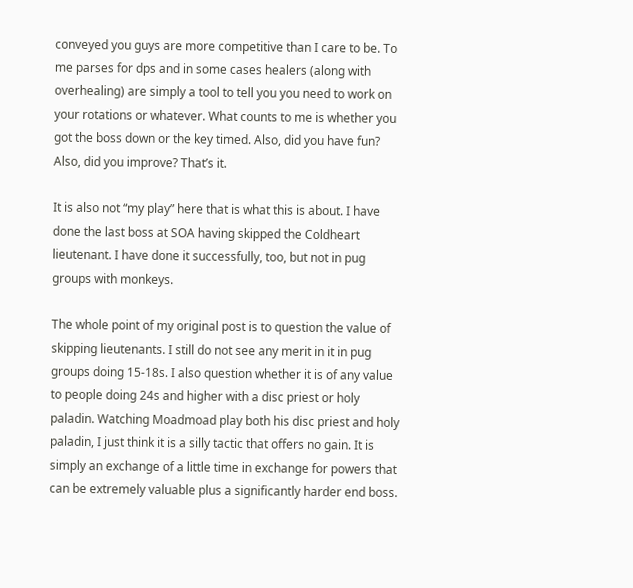conveyed you guys are more competitive than I care to be. To me parses for dps and in some cases healers (along with overhealing) are simply a tool to tell you you need to work on your rotations or whatever. What counts to me is whether you got the boss down or the key timed. Also, did you have fun? Also, did you improve? That’s it.

It is also not “my play” here that is what this is about. I have done the last boss at SOA having skipped the Coldheart lieutenant. I have done it successfully, too, but not in pug groups with monkeys.

The whole point of my original post is to question the value of skipping lieutenants. I still do not see any merit in it in pug groups doing 15-18s. I also question whether it is of any value to people doing 24s and higher with a disc priest or holy paladin. Watching Moadmoad play both his disc priest and holy paladin, I just think it is a silly tactic that offers no gain. It is simply an exchange of a little time in exchange for powers that can be extremely valuable plus a significantly harder end boss.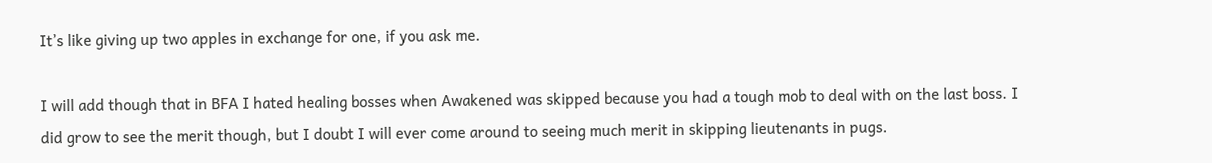It’s like giving up two apples in exchange for one, if you ask me.

I will add though that in BFA I hated healing bosses when Awakened was skipped because you had a tough mob to deal with on the last boss. I did grow to see the merit though, but I doubt I will ever come around to seeing much merit in skipping lieutenants in pugs.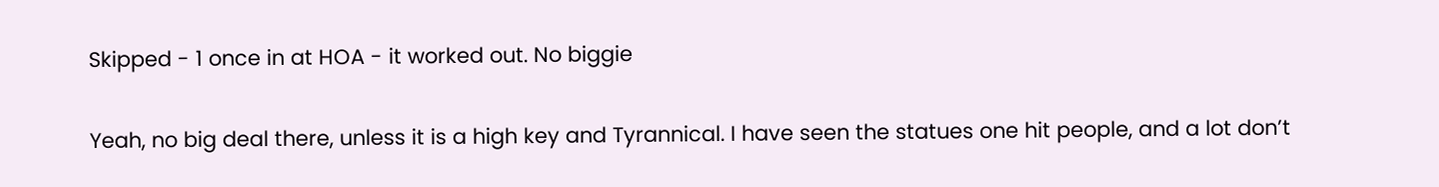Skipped - 1 once in at HOA - it worked out. No biggie

Yeah, no big deal there, unless it is a high key and Tyrannical. I have seen the statues one hit people, and a lot don’t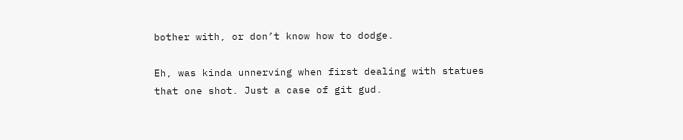bother with, or don’t know how to dodge.

Eh, was kinda unnerving when first dealing with statues that one shot. Just a case of git gud.